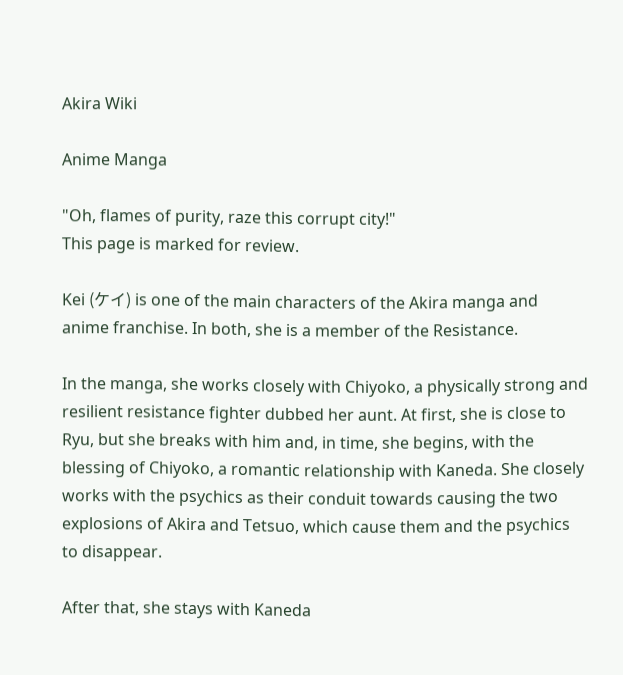Akira Wiki

Anime Manga

"Oh, flames of purity, raze this corrupt city!"
This page is marked for review.

Kei (ケイ) is one of the main characters of the Akira manga and anime franchise. In both, she is a member of the Resistance.

In the manga, she works closely with Chiyoko, a physically strong and resilient resistance fighter dubbed her aunt. At first, she is close to Ryu, but she breaks with him and, in time, she begins, with the blessing of Chiyoko, a romantic relationship with Kaneda. She closely works with the psychics as their conduit towards causing the two explosions of Akira and Tetsuo, which cause them and the psychics to disappear.

After that, she stays with Kaneda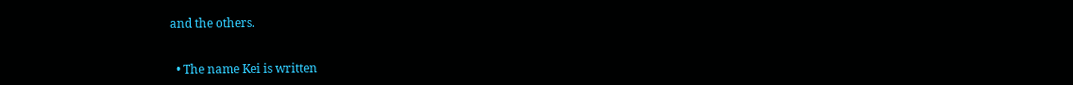and the others.


  • The name Kei is written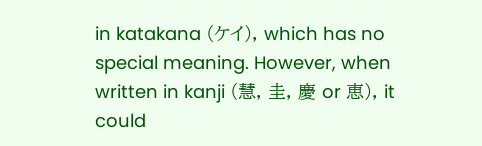in katakana (ケイ), which has no special meaning. However, when written in kanji (慧, 圭, 慶 or 恵), it could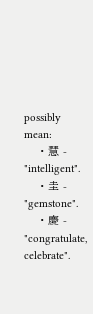possibly mean:
    • 慧 - "intelligent".
    • 圭 - "gemstone".
    • 慶 - "congratulate, celebrate".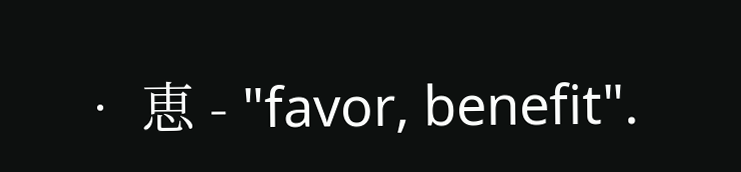• 恵 - "favor, benefit".